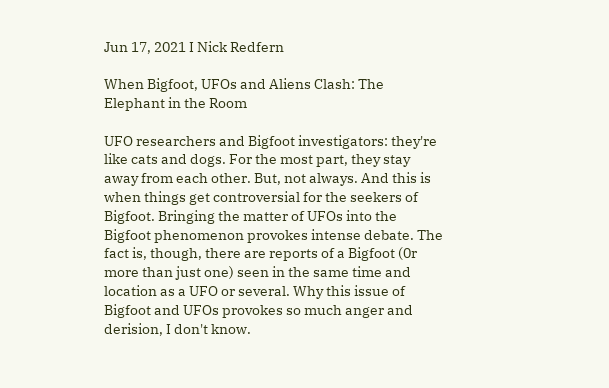Jun 17, 2021 I Nick Redfern

When Bigfoot, UFOs and Aliens Clash: The Elephant in the Room

UFO researchers and Bigfoot investigators: they're like cats and dogs. For the most part, they stay away from each other. But, not always. And this is when things get controversial for the seekers of Bigfoot. Bringing the matter of UFOs into the Bigfoot phenomenon provokes intense debate. The fact is, though, there are reports of a Bigfoot (0r more than just one) seen in the same time and location as a UFO or several. Why this issue of Bigfoot and UFOs provokes so much anger and derision, I don't know.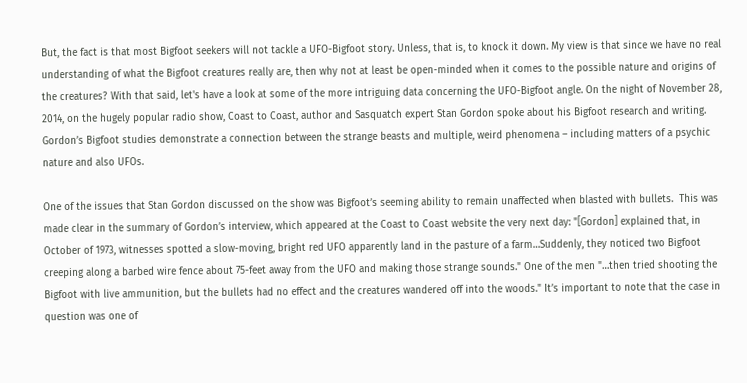But, the fact is that most Bigfoot seekers will not tackle a UFO-Bigfoot story. Unless, that is, to knock it down. My view is that since we have no real understanding of what the Bigfoot creatures really are, then why not at least be open-minded when it comes to the possible nature and origins of the creatures? With that said, let's have a look at some of the more intriguing data concerning the UFO-Bigfoot angle. On the night of November 28, 2014, on the hugely popular radio show, Coast to Coast, author and Sasquatch expert Stan Gordon spoke about his Bigfoot research and writing. Gordon’s Bigfoot studies demonstrate a connection between the strange beasts and multiple, weird phenomena – including matters of a psychic nature and also UFOs.

One of the issues that Stan Gordon discussed on the show was Bigfoot’s seeming ability to remain unaffected when blasted with bullets.  This was made clear in the summary of Gordon’s interview, which appeared at the Coast to Coast website the very next day: "[Gordon] explained that, in October of 1973, witnesses spotted a slow-moving, bright red UFO apparently land in the pasture of a farm…Suddenly, they noticed two Bigfoot creeping along a barbed wire fence about 75-feet away from the UFO and making those strange sounds." One of the men "…then tried shooting the Bigfoot with live ammunition, but the bullets had no effect and the creatures wandered off into the woods." It’s important to note that the case in question was one of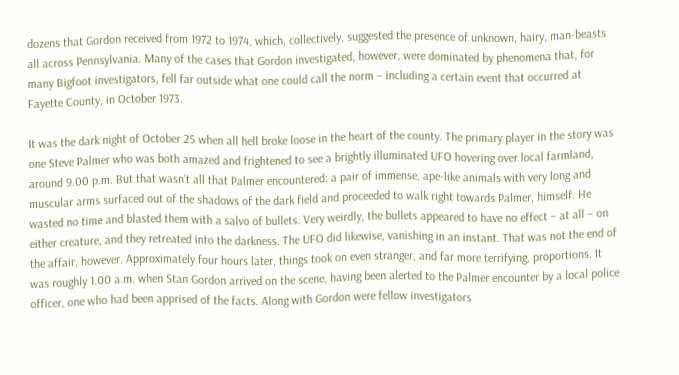dozens that Gordon received from 1972 to 1974, which, collectively, suggested the presence of unknown, hairy, man-beasts all across Pennsylvania. Many of the cases that Gordon investigated, however, were dominated by phenomena that, for many Bigfoot investigators, fell far outside what one could call the norm – including a certain event that occurred at Fayette County, in October 1973.

It was the dark night of October 25 when all hell broke loose in the heart of the county. The primary player in the story was one Steve Palmer who was both amazed and frightened to see a brightly illuminated UFO hovering over local farmland, around 9.00 p.m. But that wasn’t all that Palmer encountered: a pair of immense, ape-like animals with very long and muscular arms surfaced out of the shadows of the dark field and proceeded to walk right towards Palmer, himself. He wasted no time and blasted them with a salvo of bullets. Very weirdly, the bullets appeared to have no effect – at all – on either creature, and they retreated into the darkness. The UFO did likewise, vanishing in an instant. That was not the end of the affair, however. Approximately four hours later, things took on even stranger, and far more terrifying, proportions. It was roughly 1.00 a.m. when Stan Gordon arrived on the scene, having been alerted to the Palmer encounter by a local police officer, one who had been apprised of the facts. Along with Gordon were fellow investigators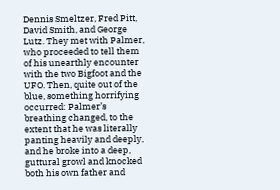Dennis Smeltzer, Fred Pitt, David Smith, and George Lutz. They met with Palmer, who proceeded to tell them of his unearthly encounter with the two Bigfoot and the UFO. Then, quite out of the blue, something horrifying occurred: Palmer’s breathing changed, to the extent that he was literally panting heavily and deeply, and he broke into a deep, guttural growl and knocked both his own father and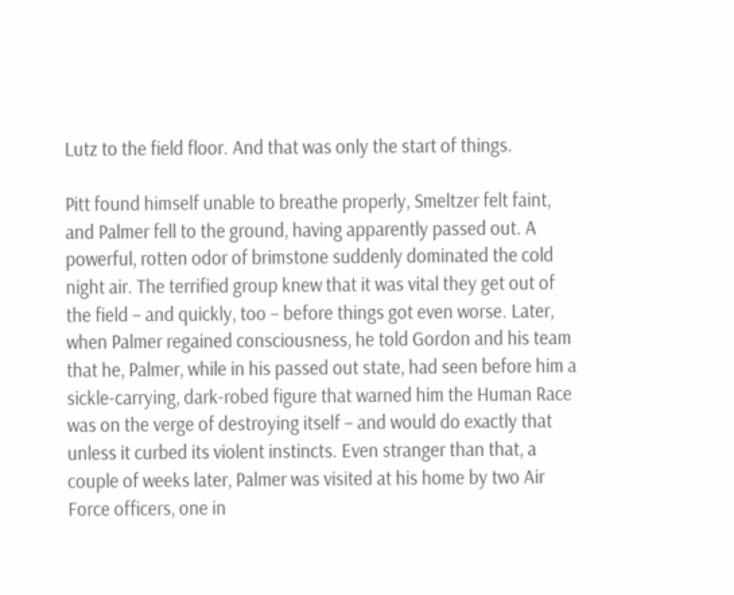Lutz to the field floor. And that was only the start of things.

Pitt found himself unable to breathe properly, Smeltzer felt faint, and Palmer fell to the ground, having apparently passed out. A powerful, rotten odor of brimstone suddenly dominated the cold night air. The terrified group knew that it was vital they get out of the field – and quickly, too – before things got even worse. Later, when Palmer regained consciousness, he told Gordon and his team that he, Palmer, while in his passed out state, had seen before him a sickle-carrying, dark-robed figure that warned him the Human Race was on the verge of destroying itself – and would do exactly that unless it curbed its violent instincts. Even stranger than that, a couple of weeks later, Palmer was visited at his home by two Air Force officers, one in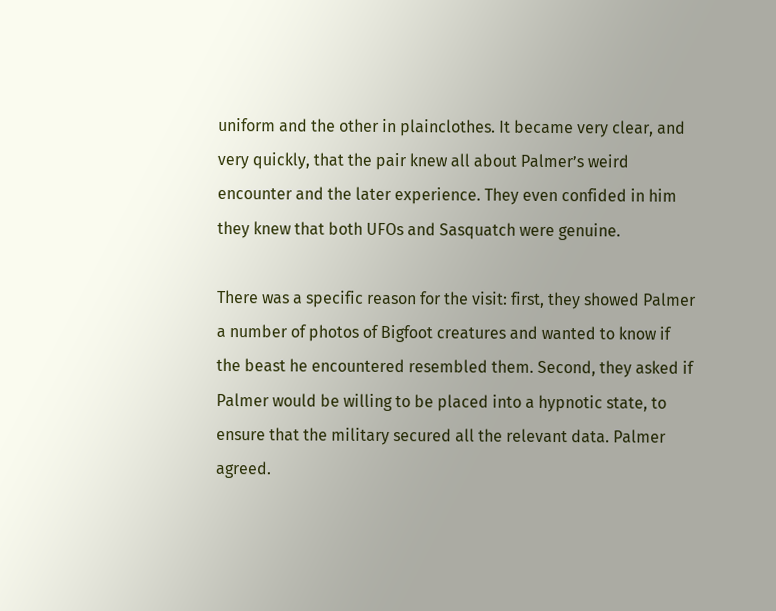uniform and the other in plainclothes. It became very clear, and very quickly, that the pair knew all about Palmer’s weird encounter and the later experience. They even confided in him they knew that both UFOs and Sasquatch were genuine.

There was a specific reason for the visit: first, they showed Palmer a number of photos of Bigfoot creatures and wanted to know if the beast he encountered resembled them. Second, they asked if Palmer would be willing to be placed into a hypnotic state, to ensure that the military secured all the relevant data. Palmer agreed.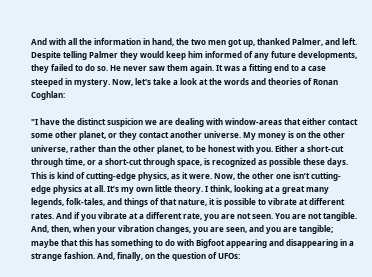And with all the information in hand, the two men got up, thanked Palmer, and left. Despite telling Palmer they would keep him informed of any future developments, they failed to do so. He never saw them again. It was a fitting end to a case steeped in mystery. Now, let's take a look at the words and theories of Ronan Coghlan:

"I have the distinct suspicion we are dealing with window-areas that either contact some other planet, or they contact another universe. My money is on the other universe, rather than the other planet, to be honest with you. Either a short-cut through time, or a short-cut through space, is recognized as possible these days. This is kind of cutting-edge physics, as it were. Now, the other one isn’t cutting-edge physics at all. It’s my own little theory. I think, looking at a great many legends, folk-tales, and things of that nature, it is possible to vibrate at different rates. And if you vibrate at a different rate, you are not seen. You are not tangible. And, then, when your vibration changes, you are seen, and you are tangible; maybe that this has something to do with Bigfoot appearing and disappearing in a strange fashion. And, finally, on the question of UFOs: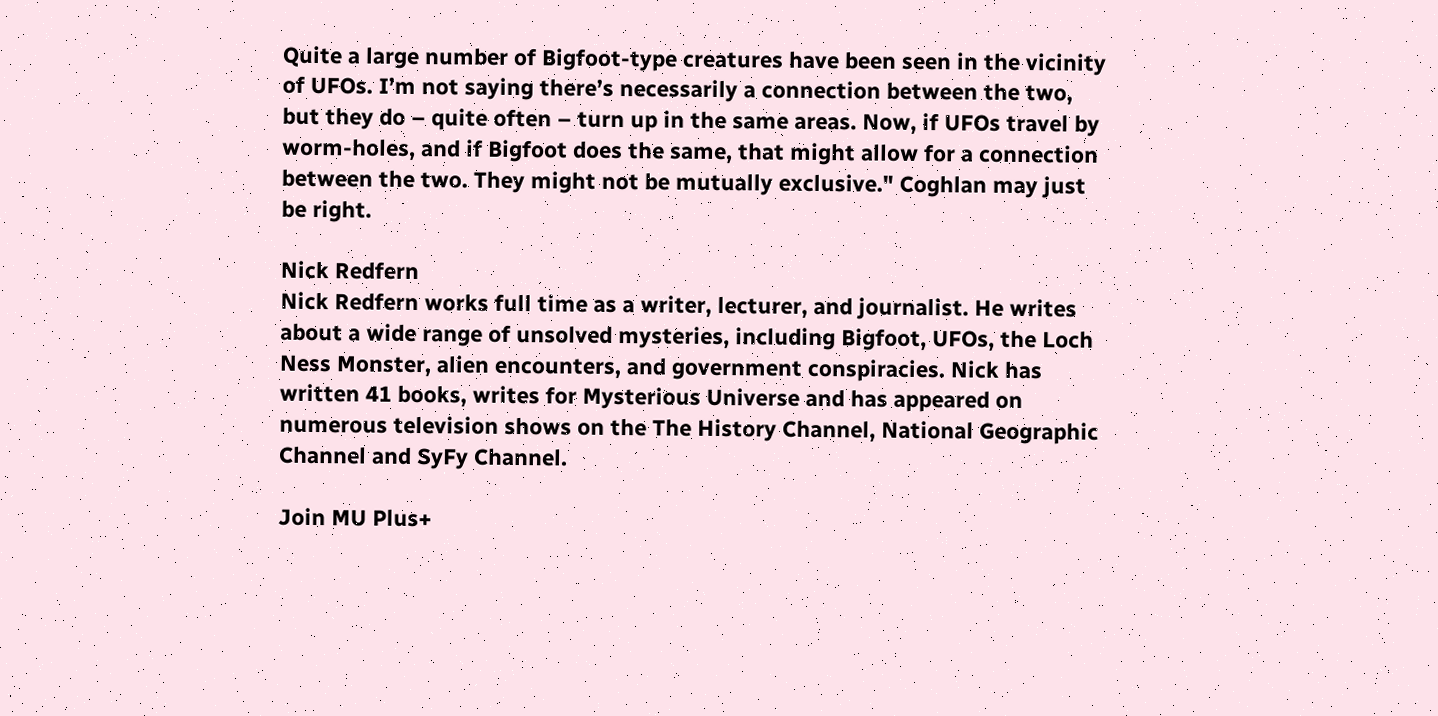Quite a large number of Bigfoot-type creatures have been seen in the vicinity of UFOs. I’m not saying there’s necessarily a connection between the two, but they do – quite often – turn up in the same areas. Now, if UFOs travel by worm-holes, and if Bigfoot does the same, that might allow for a connection between the two. They might not be mutually exclusive." Coghlan may just be right.

Nick Redfern
Nick Redfern works full time as a writer, lecturer, and journalist. He writes about a wide range of unsolved mysteries, including Bigfoot, UFOs, the Loch Ness Monster, alien encounters, and government conspiracies. Nick has written 41 books, writes for Mysterious Universe and has appeared on numerous television shows on the The History Channel, National Geographic Channel and SyFy Channel.

Join MU Plus+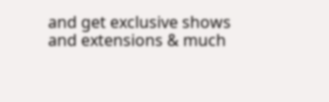and get exclusive shows and extensions & much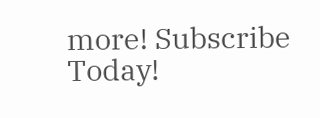more! Subscribe Today!